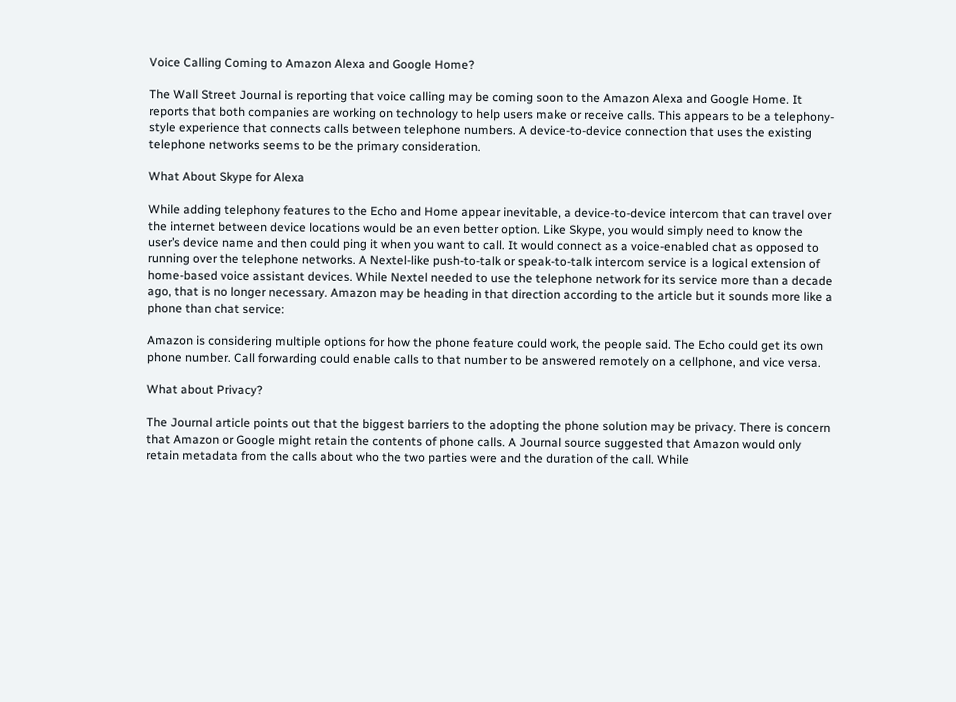Voice Calling Coming to Amazon Alexa and Google Home?

The Wall Street Journal is reporting that voice calling may be coming soon to the Amazon Alexa and Google Home. It reports that both companies are working on technology to help users make or receive calls. This appears to be a telephony-style experience that connects calls between telephone numbers. A device-to-device connection that uses the existing telephone networks seems to be the primary consideration.

What About Skype for Alexa

While adding telephony features to the Echo and Home appear inevitable, a device-to-device intercom that can travel over the internet between device locations would be an even better option. Like Skype, you would simply need to know the user’s device name and then could ping it when you want to call. It would connect as a voice-enabled chat as opposed to running over the telephone networks. A Nextel-like push-to-talk or speak-to-talk intercom service is a logical extension of home-based voice assistant devices. While Nextel needed to use the telephone network for its service more than a decade ago, that is no longer necessary. Amazon may be heading in that direction according to the article but it sounds more like a phone than chat service:

Amazon is considering multiple options for how the phone feature could work, the people said. The Echo could get its own phone number. Call forwarding could enable calls to that number to be answered remotely on a cellphone, and vice versa.

What about Privacy?

The Journal article points out that the biggest barriers to the adopting the phone solution may be privacy. There is concern that Amazon or Google might retain the contents of phone calls. A Journal source suggested that Amazon would only retain metadata from the calls about who the two parties were and the duration of the call. While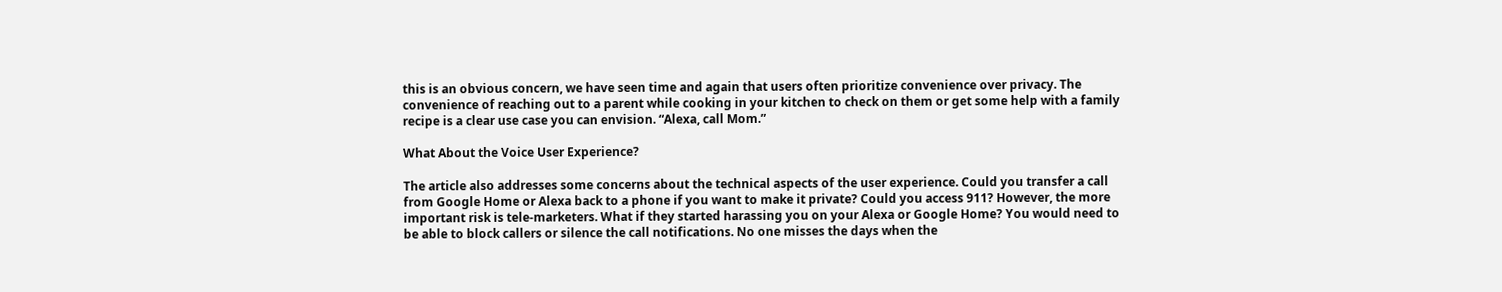this is an obvious concern, we have seen time and again that users often prioritize convenience over privacy. The convenience of reaching out to a parent while cooking in your kitchen to check on them or get some help with a family recipe is a clear use case you can envision. “Alexa, call Mom.”

What About the Voice User Experience?

The article also addresses some concerns about the technical aspects of the user experience. Could you transfer a call from Google Home or Alexa back to a phone if you want to make it private? Could you access 911? However, the more important risk is tele-marketers. What if they started harassing you on your Alexa or Google Home? You would need to be able to block callers or silence the call notifications. No one misses the days when the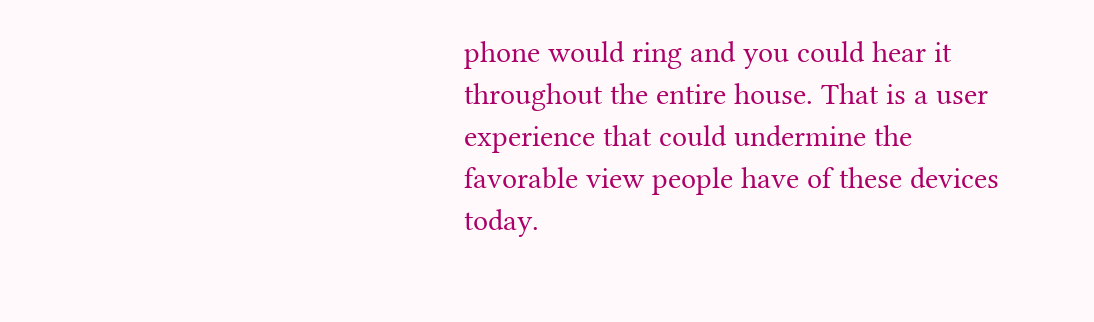phone would ring and you could hear it throughout the entire house. That is a user experience that could undermine the favorable view people have of these devices today.